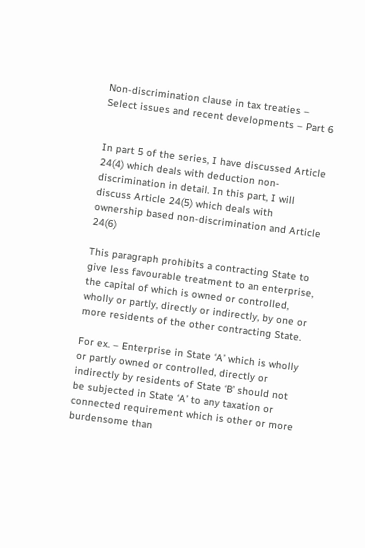Non-discrimination clause in tax treaties – Select issues and recent developments – Part 6


In part 5 of the series, I have discussed Article 24(4) which deals with deduction non-discrimination in detail. In this part, I will discuss Article 24(5) which deals with ownership based non-discrimination and Article 24(6)

This paragraph prohibits a contracting State to give less favourable treatment to an enterprise, the capital of which is owned or controlled, wholly or partly, directly or indirectly, by one or more residents of the other contracting State.

For ex. – Enterprise in State ‘A’ which is wholly or partly owned or controlled, directly or indirectly by residents of State ‘B’ should not be subjected in State ‘A’ to any taxation or connected requirement which is other or more burdensome than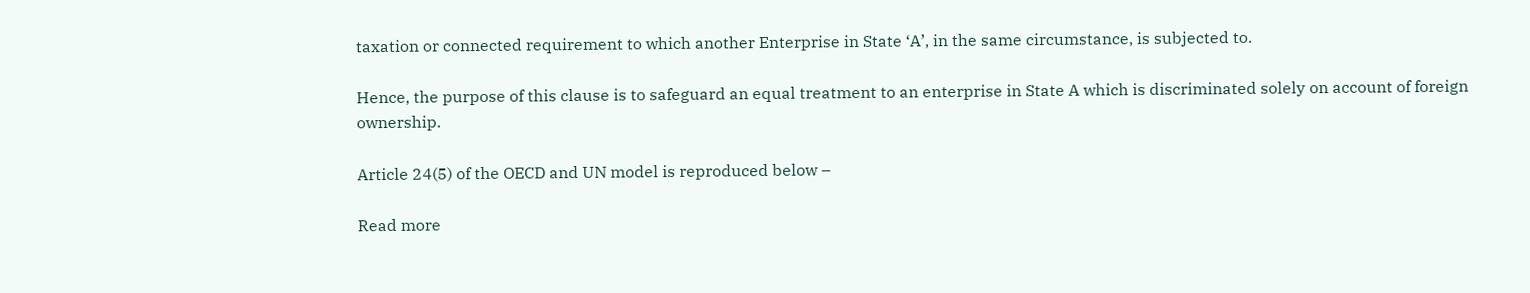taxation or connected requirement to which another Enterprise in State ‘A’, in the same circumstance, is subjected to.

Hence, the purpose of this clause is to safeguard an equal treatment to an enterprise in State A which is discriminated solely on account of foreign ownership.

Article 24(5) of the OECD and UN model is reproduced below –

Read more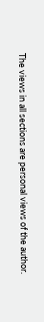The views in all sections are personal views of the author.